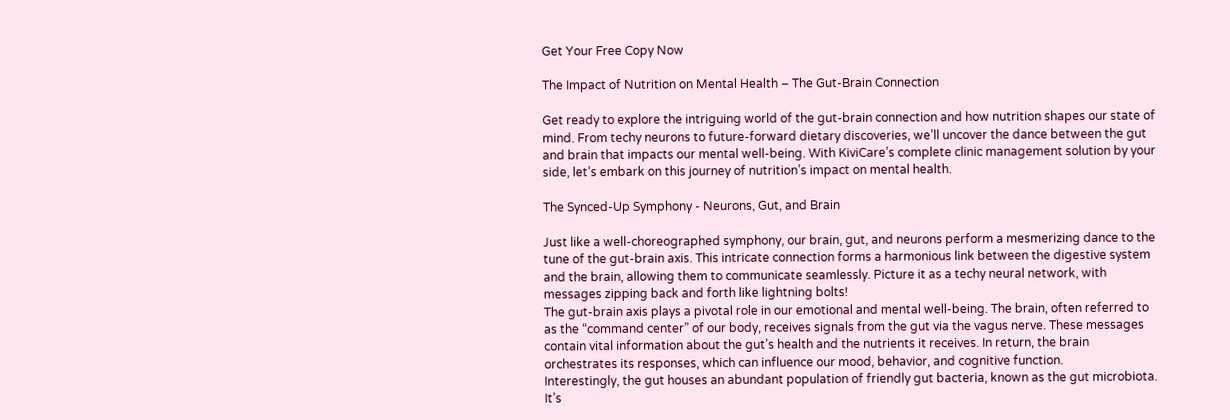Get Your Free Copy Now

The Impact of Nutrition on Mental Health – The Gut-Brain Connection

Get ready to explore the intriguing world of the gut-brain connection and how nutrition shapes our state of mind. From techy neurons to future-forward dietary discoveries, we’ll uncover the dance between the gut and brain that impacts our mental well-being. With KiviCare’s complete clinic management solution by your side, let’s embark on this journey of nutrition’s impact on mental health.

The Synced-Up Symphony - Neurons, Gut, and Brain

Just like a well-choreographed symphony, our brain, gut, and neurons perform a mesmerizing dance to the tune of the gut-brain axis. This intricate connection forms a harmonious link between the digestive system and the brain, allowing them to communicate seamlessly. Picture it as a techy neural network, with messages zipping back and forth like lightning bolts!
The gut-brain axis plays a pivotal role in our emotional and mental well-being. The brain, often referred to as the “command center” of our body, receives signals from the gut via the vagus nerve. These messages contain vital information about the gut’s health and the nutrients it receives. In return, the brain orchestrates its responses, which can influence our mood, behavior, and cognitive function.
Interestingly, the gut houses an abundant population of friendly gut bacteria, known as the gut microbiota. It’s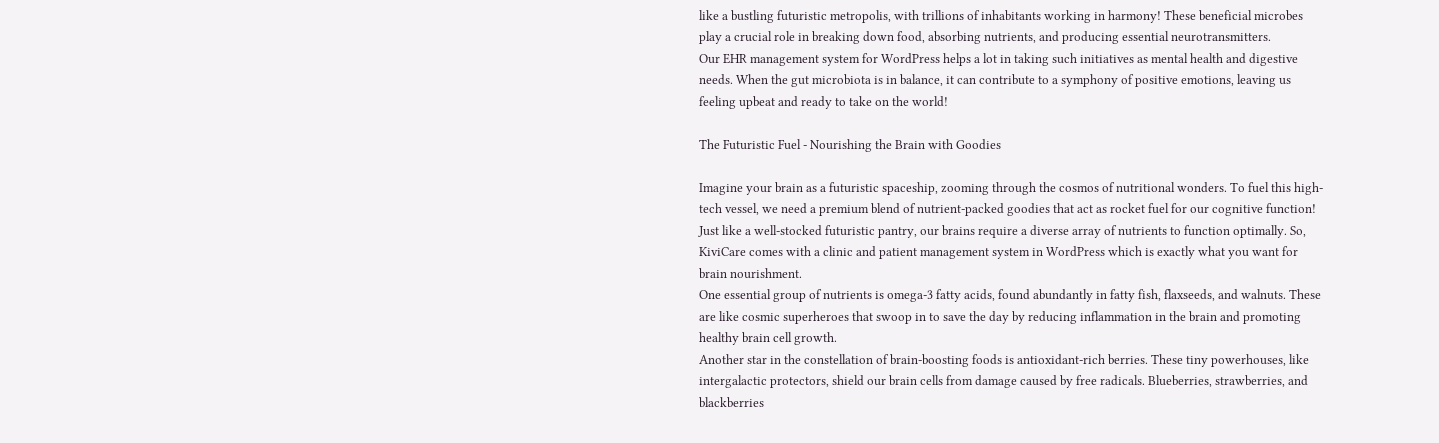like a bustling futuristic metropolis, with trillions of inhabitants working in harmony! These beneficial microbes play a crucial role in breaking down food, absorbing nutrients, and producing essential neurotransmitters.
Our EHR management system for WordPress helps a lot in taking such initiatives as mental health and digestive needs. When the gut microbiota is in balance, it can contribute to a symphony of positive emotions, leaving us feeling upbeat and ready to take on the world!

The Futuristic Fuel - Nourishing the Brain with Goodies

Imagine your brain as a futuristic spaceship, zooming through the cosmos of nutritional wonders. To fuel this high-tech vessel, we need a premium blend of nutrient-packed goodies that act as rocket fuel for our cognitive function! Just like a well-stocked futuristic pantry, our brains require a diverse array of nutrients to function optimally. So, KiviCare comes with a clinic and patient management system in WordPress which is exactly what you want for brain nourishment.
One essential group of nutrients is omega-3 fatty acids, found abundantly in fatty fish, flaxseeds, and walnuts. These are like cosmic superheroes that swoop in to save the day by reducing inflammation in the brain and promoting healthy brain cell growth.
Another star in the constellation of brain-boosting foods is antioxidant-rich berries. These tiny powerhouses, like intergalactic protectors, shield our brain cells from damage caused by free radicals. Blueberries, strawberries, and blackberries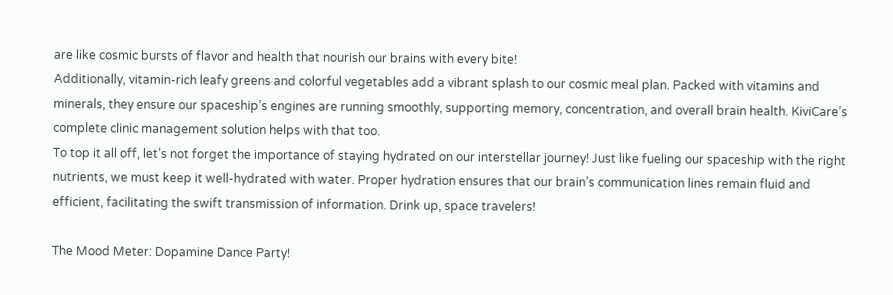are like cosmic bursts of flavor and health that nourish our brains with every bite!
Additionally, vitamin-rich leafy greens and colorful vegetables add a vibrant splash to our cosmic meal plan. Packed with vitamins and minerals, they ensure our spaceship’s engines are running smoothly, supporting memory, concentration, and overall brain health. KiviCare’s complete clinic management solution helps with that too.
To top it all off, let’s not forget the importance of staying hydrated on our interstellar journey! Just like fueling our spaceship with the right nutrients, we must keep it well-hydrated with water. Proper hydration ensures that our brain’s communication lines remain fluid and efficient, facilitating the swift transmission of information. Drink up, space travelers!

The Mood Meter: Dopamine Dance Party!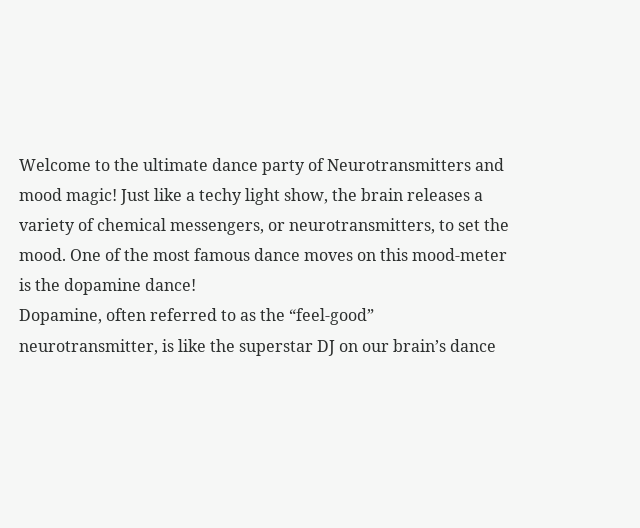Welcome to the ultimate dance party of Neurotransmitters and mood magic! Just like a techy light show, the brain releases a variety of chemical messengers, or neurotransmitters, to set the mood. One of the most famous dance moves on this mood-meter is the dopamine dance!
Dopamine, often referred to as the “feel-good” neurotransmitter, is like the superstar DJ on our brain’s dance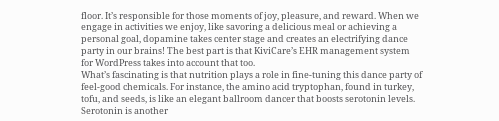floor. It’s responsible for those moments of joy, pleasure, and reward. When we engage in activities we enjoy, like savoring a delicious meal or achieving a personal goal, dopamine takes center stage and creates an electrifying dance party in our brains! The best part is that KiviCare’s EHR management system for WordPress takes into account that too.
What’s fascinating is that nutrition plays a role in fine-tuning this dance party of feel-good chemicals. For instance, the amino acid tryptophan, found in turkey, tofu, and seeds, is like an elegant ballroom dancer that boosts serotonin levels. Serotonin is another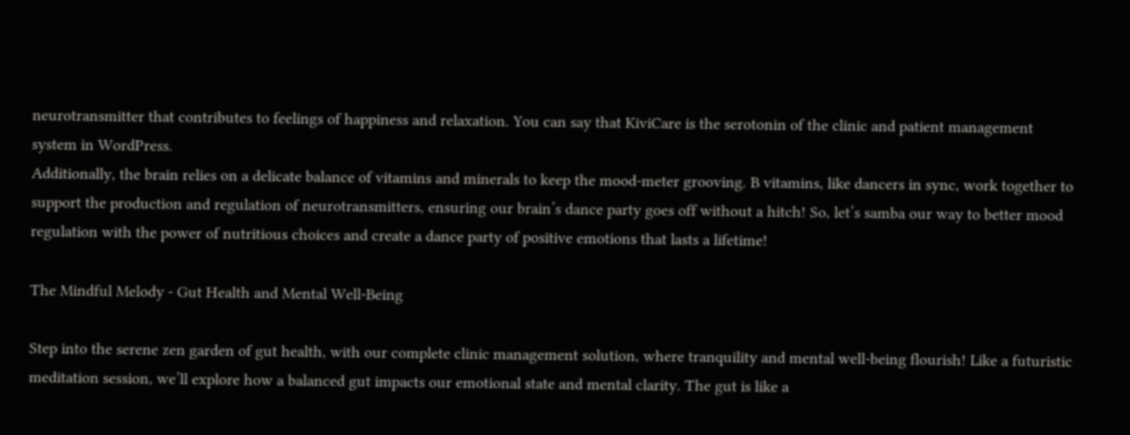neurotransmitter that contributes to feelings of happiness and relaxation. You can say that KiviCare is the serotonin of the clinic and patient management system in WordPress.
Additionally, the brain relies on a delicate balance of vitamins and minerals to keep the mood-meter grooving. B vitamins, like dancers in sync, work together to support the production and regulation of neurotransmitters, ensuring our brain’s dance party goes off without a hitch! So, let’s samba our way to better mood regulation with the power of nutritious choices and create a dance party of positive emotions that lasts a lifetime!

The Mindful Melody - Gut Health and Mental Well-Being

Step into the serene zen garden of gut health, with our complete clinic management solution, where tranquility and mental well-being flourish! Like a futuristic meditation session, we’ll explore how a balanced gut impacts our emotional state and mental clarity. The gut is like a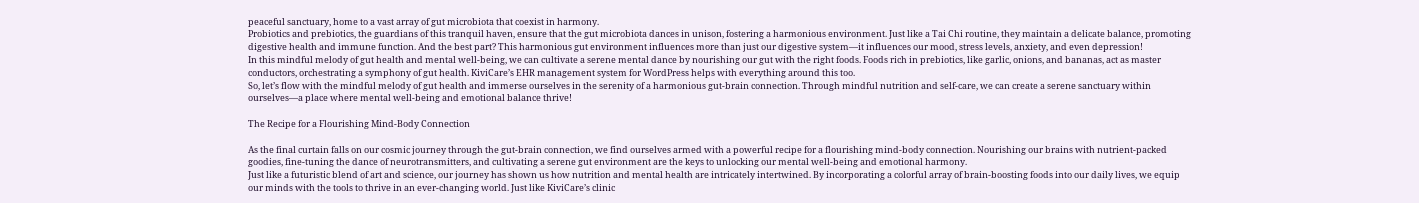peaceful sanctuary, home to a vast array of gut microbiota that coexist in harmony.
Probiotics and prebiotics, the guardians of this tranquil haven, ensure that the gut microbiota dances in unison, fostering a harmonious environment. Just like a Tai Chi routine, they maintain a delicate balance, promoting digestive health and immune function. And the best part? This harmonious gut environment influences more than just our digestive system—it influences our mood, stress levels, anxiety, and even depression!
In this mindful melody of gut health and mental well-being, we can cultivate a serene mental dance by nourishing our gut with the right foods. Foods rich in prebiotics, like garlic, onions, and bananas, act as master conductors, orchestrating a symphony of gut health. KiviCare’s EHR management system for WordPress helps with everything around this too.
So, let’s flow with the mindful melody of gut health and immerse ourselves in the serenity of a harmonious gut-brain connection. Through mindful nutrition and self-care, we can create a serene sanctuary within ourselves—a place where mental well-being and emotional balance thrive!

The Recipe for a Flourishing Mind-Body Connection

As the final curtain falls on our cosmic journey through the gut-brain connection, we find ourselves armed with a powerful recipe for a flourishing mind-body connection. Nourishing our brains with nutrient-packed goodies, fine-tuning the dance of neurotransmitters, and cultivating a serene gut environment are the keys to unlocking our mental well-being and emotional harmony.
Just like a futuristic blend of art and science, our journey has shown us how nutrition and mental health are intricately intertwined. By incorporating a colorful array of brain-boosting foods into our daily lives, we equip our minds with the tools to thrive in an ever-changing world. Just like KiviCare’s clinic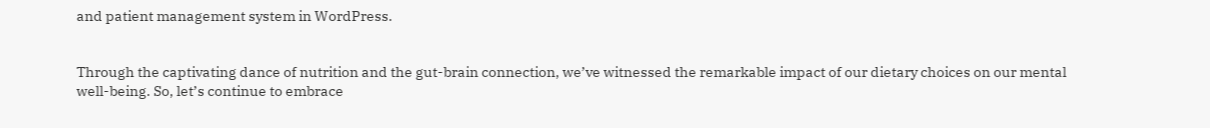and patient management system in WordPress.


Through the captivating dance of nutrition and the gut-brain connection, we’ve witnessed the remarkable impact of our dietary choices on our mental well-being. So, let’s continue to embrace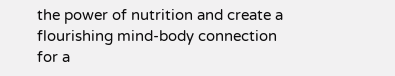the power of nutrition and create a flourishing mind-body connection for a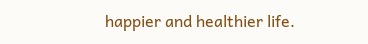happier and healthier life.